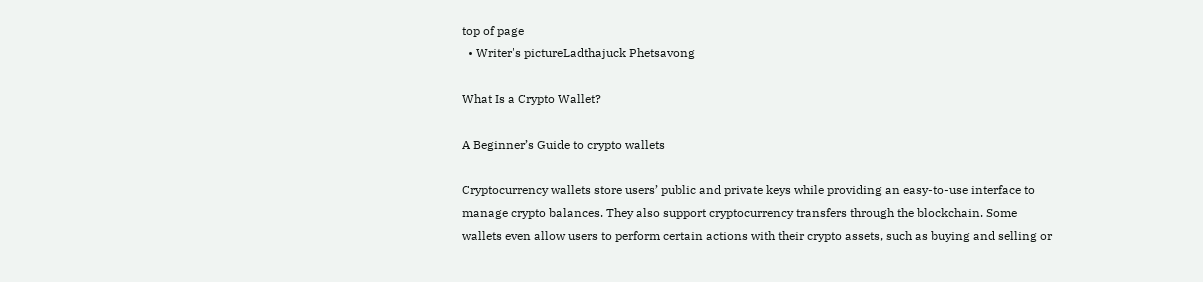top of page
  • Writer's pictureLadthajuck Phetsavong

What Is a Crypto Wallet?

A Beginner’s Guide to crypto wallets

Cryptocurrency wallets store users’ public and private keys while providing an easy-to-use interface to manage crypto balances. They also support cryptocurrency transfers through the blockchain. Some wallets even allow users to perform certain actions with their crypto assets, such as buying and selling or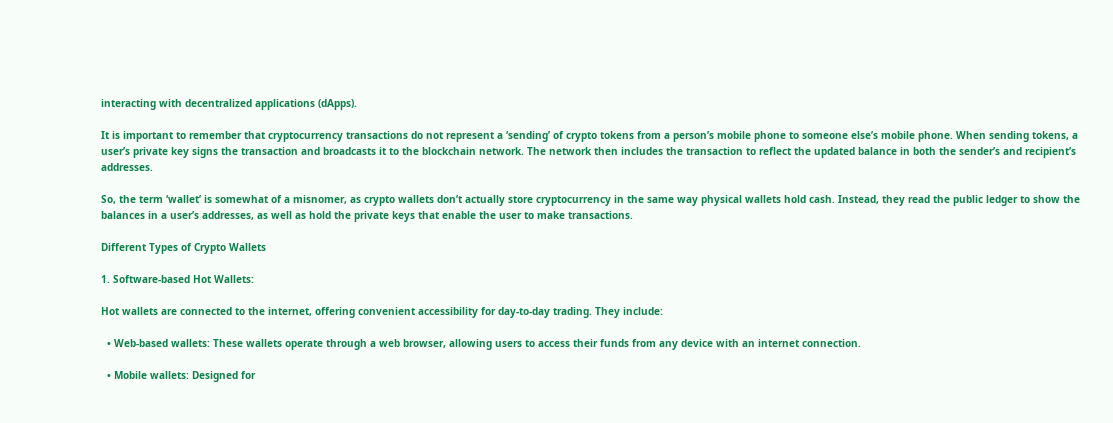interacting with decentralized applications (dApps).

It is important to remember that cryptocurrency transactions do not represent a ‘sending’ of crypto tokens from a person’s mobile phone to someone else’s mobile phone. When sending tokens, a user’s private key signs the transaction and broadcasts it to the blockchain network. The network then includes the transaction to reflect the updated balance in both the sender’s and recipient’s addresses.

So, the term ‘wallet’ is somewhat of a misnomer, as crypto wallets don’t actually store cryptocurrency in the same way physical wallets hold cash. Instead, they read the public ledger to show the balances in a user’s addresses, as well as hold the private keys that enable the user to make transactions.

Different Types of Crypto Wallets

1. Software-based Hot Wallets:

Hot wallets are connected to the internet, offering convenient accessibility for day-to-day trading. They include:

  • Web-based wallets: These wallets operate through a web browser, allowing users to access their funds from any device with an internet connection.

  • Mobile wallets: Designed for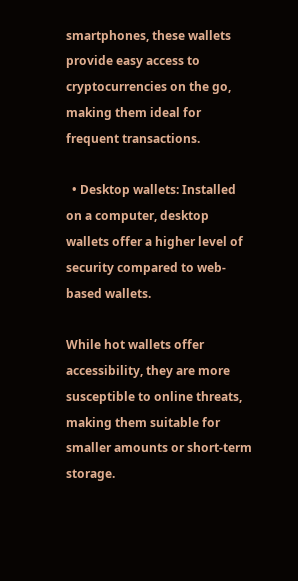smartphones, these wallets provide easy access to cryptocurrencies on the go, making them ideal for frequent transactions.

  • Desktop wallets: Installed on a computer, desktop wallets offer a higher level of security compared to web-based wallets.

While hot wallets offer accessibility, they are more susceptible to online threats, making them suitable for smaller amounts or short-term storage.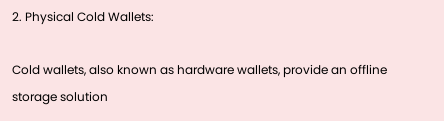2. Physical Cold Wallets:

Cold wallets, also known as hardware wallets, provide an offline storage solution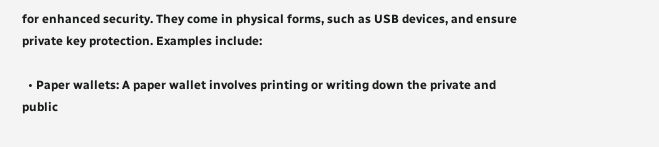for enhanced security. They come in physical forms, such as USB devices, and ensure private key protection. Examples include:

  • Paper wallets: A paper wallet involves printing or writing down the private and public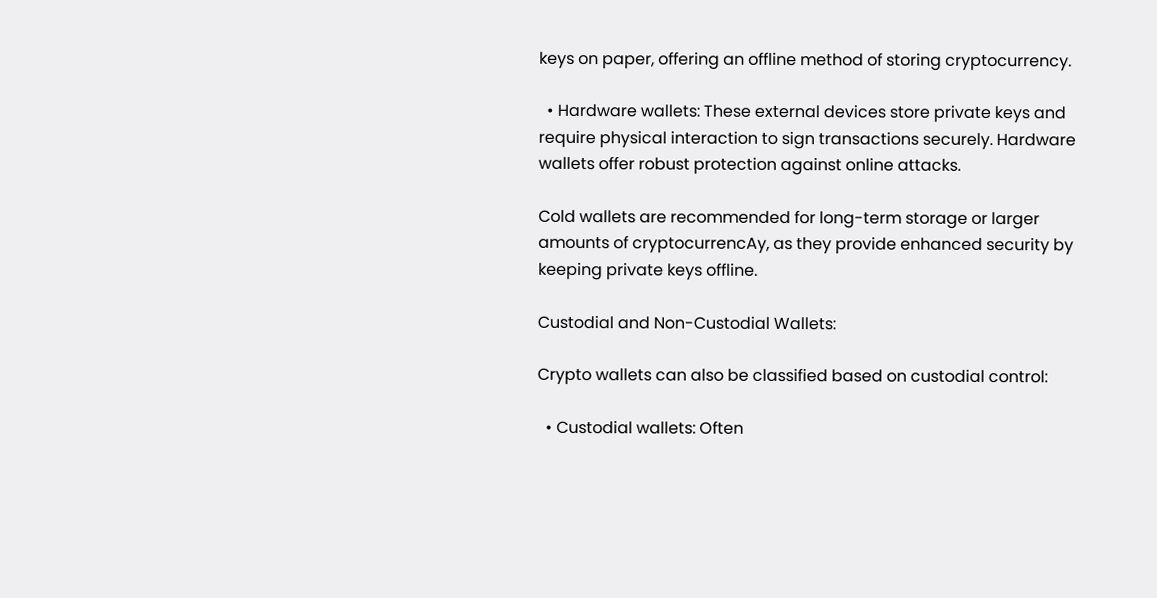keys on paper, offering an offline method of storing cryptocurrency.

  • Hardware wallets: These external devices store private keys and require physical interaction to sign transactions securely. Hardware wallets offer robust protection against online attacks.

Cold wallets are recommended for long-term storage or larger amounts of cryptocurrencAy, as they provide enhanced security by keeping private keys offline.

Custodial and Non-Custodial Wallets:

Crypto wallets can also be classified based on custodial control:

  • Custodial wallets: Often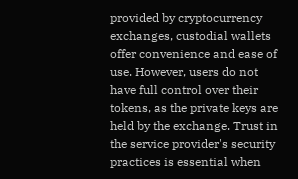provided by cryptocurrency exchanges, custodial wallets offer convenience and ease of use. However, users do not have full control over their tokens, as the private keys are held by the exchange. Trust in the service provider's security practices is essential when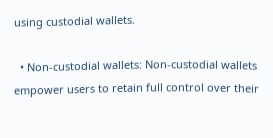using custodial wallets.

  • Non-custodial wallets: Non-custodial wallets empower users to retain full control over their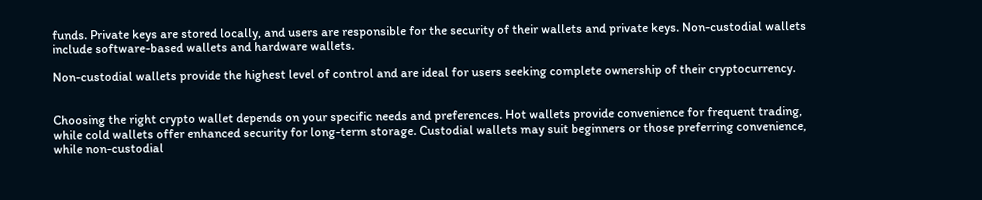funds. Private keys are stored locally, and users are responsible for the security of their wallets and private keys. Non-custodial wallets include software-based wallets and hardware wallets.

Non-custodial wallets provide the highest level of control and are ideal for users seeking complete ownership of their cryptocurrency.


Choosing the right crypto wallet depends on your specific needs and preferences. Hot wallets provide convenience for frequent trading, while cold wallets offer enhanced security for long-term storage. Custodial wallets may suit beginners or those preferring convenience, while non-custodial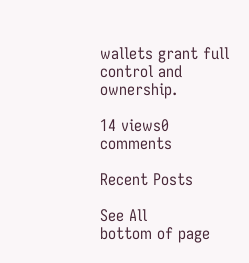wallets grant full control and ownership.

14 views0 comments

Recent Posts

See All
bottom of page